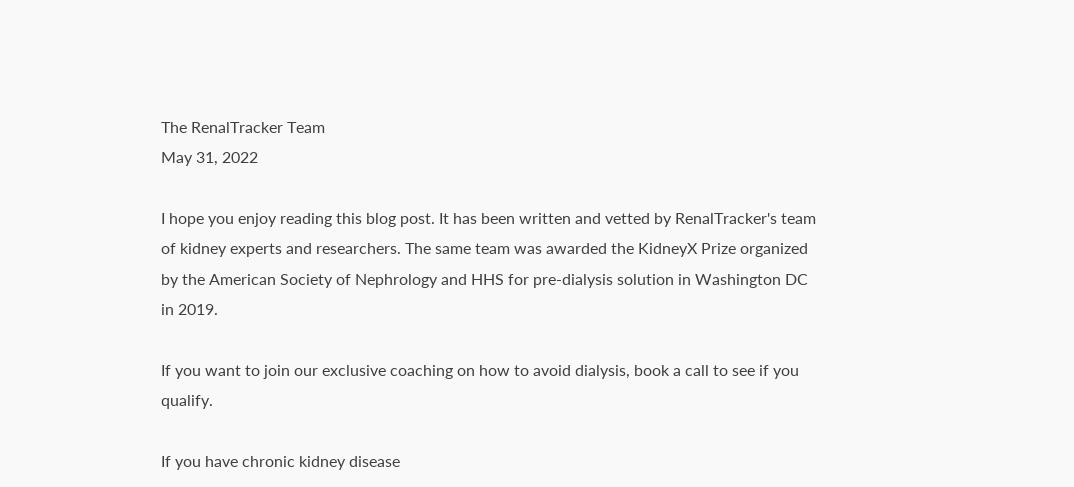The RenalTracker Team
May 31, 2022

I hope you enjoy reading this blog post. It has been written and vetted by RenalTracker's team of kidney experts and researchers. The same team was awarded the KidneyX Prize organized by the American Society of Nephrology and HHS for pre-dialysis solution in Washington DC in 2019.

If you want to join our exclusive coaching on how to avoid dialysis, book a call to see if you qualify.

If you have chronic kidney disease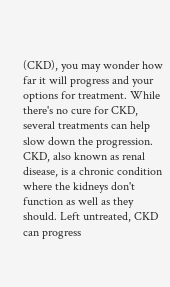(CKD), you may wonder how far it will progress and your options for treatment. While there's no cure for CKD, several treatments can help slow down the progression. CKD, also known as renal disease, is a chronic condition where the kidneys don't function as well as they should. Left untreated, CKD can progress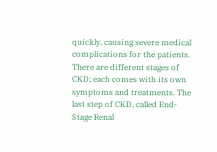quickly, causing severe medical complications for the patients. There are different stages of CKD; each comes with its own symptoms and treatments. The last step of CKD, called End-Stage Renal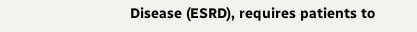Disease (ESRD), requires patients to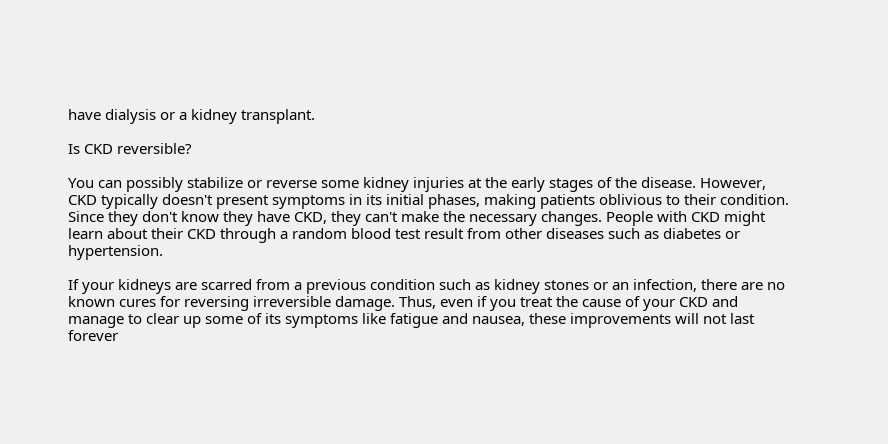have dialysis or a kidney transplant.

Is CKD reversible?

You can possibly stabilize or reverse some kidney injuries at the early stages of the disease. However, CKD typically doesn't present symptoms in its initial phases, making patients oblivious to their condition. Since they don't know they have CKD, they can't make the necessary changes. People with CKD might learn about their CKD through a random blood test result from other diseases such as diabetes or hypertension.

If your kidneys are scarred from a previous condition such as kidney stones or an infection, there are no known cures for reversing irreversible damage. Thus, even if you treat the cause of your CKD and manage to clear up some of its symptoms like fatigue and nausea, these improvements will not last forever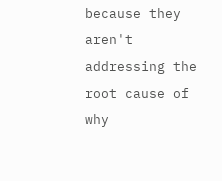because they aren't addressing the root cause of why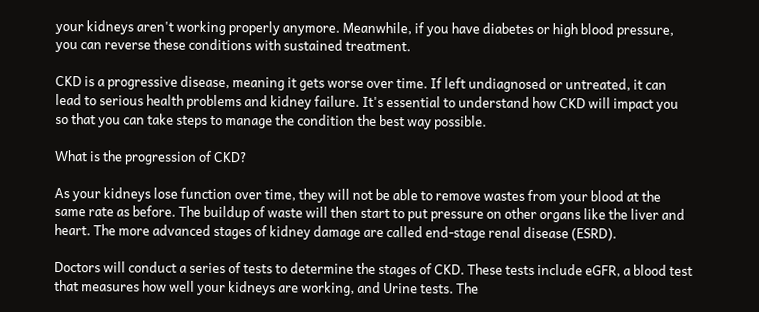your kidneys aren't working properly anymore. Meanwhile, if you have diabetes or high blood pressure, you can reverse these conditions with sustained treatment.

CKD is a progressive disease, meaning it gets worse over time. If left undiagnosed or untreated, it can lead to serious health problems and kidney failure. It's essential to understand how CKD will impact you so that you can take steps to manage the condition the best way possible.

What is the progression of CKD?

As your kidneys lose function over time, they will not be able to remove wastes from your blood at the same rate as before. The buildup of waste will then start to put pressure on other organs like the liver and heart. The more advanced stages of kidney damage are called end-stage renal disease (ESRD).

Doctors will conduct a series of tests to determine the stages of CKD. These tests include eGFR, a blood test that measures how well your kidneys are working, and Urine tests. The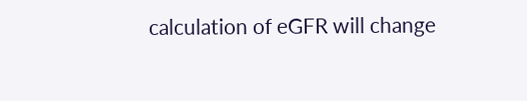calculation of eGFR will change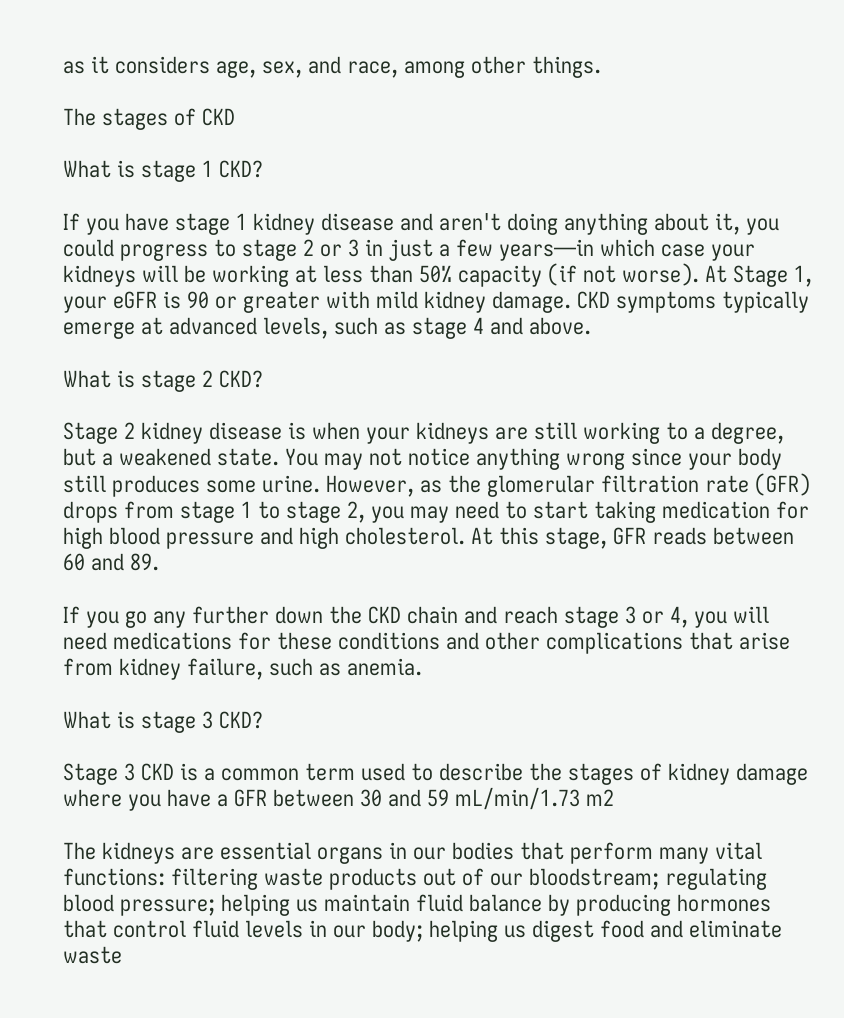as it considers age, sex, and race, among other things.

The stages of CKD

What is stage 1 CKD?

If you have stage 1 kidney disease and aren't doing anything about it, you could progress to stage 2 or 3 in just a few years—in which case your kidneys will be working at less than 50% capacity (if not worse). At Stage 1, your eGFR is 90 or greater with mild kidney damage. CKD symptoms typically emerge at advanced levels, such as stage 4 and above.

What is stage 2 CKD?

Stage 2 kidney disease is when your kidneys are still working to a degree, but a weakened state. You may not notice anything wrong since your body still produces some urine. However, as the glomerular filtration rate (GFR) drops from stage 1 to stage 2, you may need to start taking medication for high blood pressure and high cholesterol. At this stage, GFR reads between 60 and 89.

If you go any further down the CKD chain and reach stage 3 or 4, you will need medications for these conditions and other complications that arise from kidney failure, such as anemia.

What is stage 3 CKD?

Stage 3 CKD is a common term used to describe the stages of kidney damage where you have a GFR between 30 and 59 mL/min/1.73 m2

The kidneys are essential organs in our bodies that perform many vital functions: filtering waste products out of our bloodstream; regulating blood pressure; helping us maintain fluid balance by producing hormones that control fluid levels in our body; helping us digest food and eliminate waste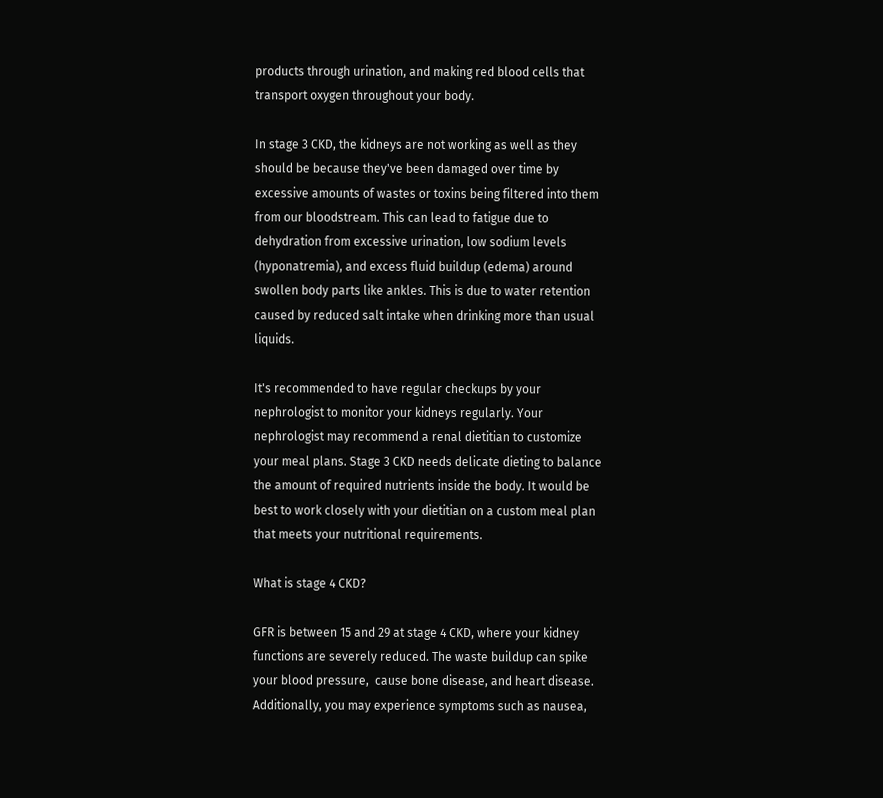products through urination, and making red blood cells that transport oxygen throughout your body.

In stage 3 CKD, the kidneys are not working as well as they should be because they've been damaged over time by excessive amounts of wastes or toxins being filtered into them from our bloodstream. This can lead to fatigue due to dehydration from excessive urination, low sodium levels (hyponatremia), and excess fluid buildup (edema) around swollen body parts like ankles. This is due to water retention caused by reduced salt intake when drinking more than usual liquids.

It's recommended to have regular checkups by your nephrologist to monitor your kidneys regularly. Your nephrologist may recommend a renal dietitian to customize your meal plans. Stage 3 CKD needs delicate dieting to balance the amount of required nutrients inside the body. It would be best to work closely with your dietitian on a custom meal plan that meets your nutritional requirements.

What is stage 4 CKD?

GFR is between 15 and 29 at stage 4 CKD, where your kidney functions are severely reduced. The waste buildup can spike your blood pressure,  cause bone disease, and heart disease. Additionally, you may experience symptoms such as nausea,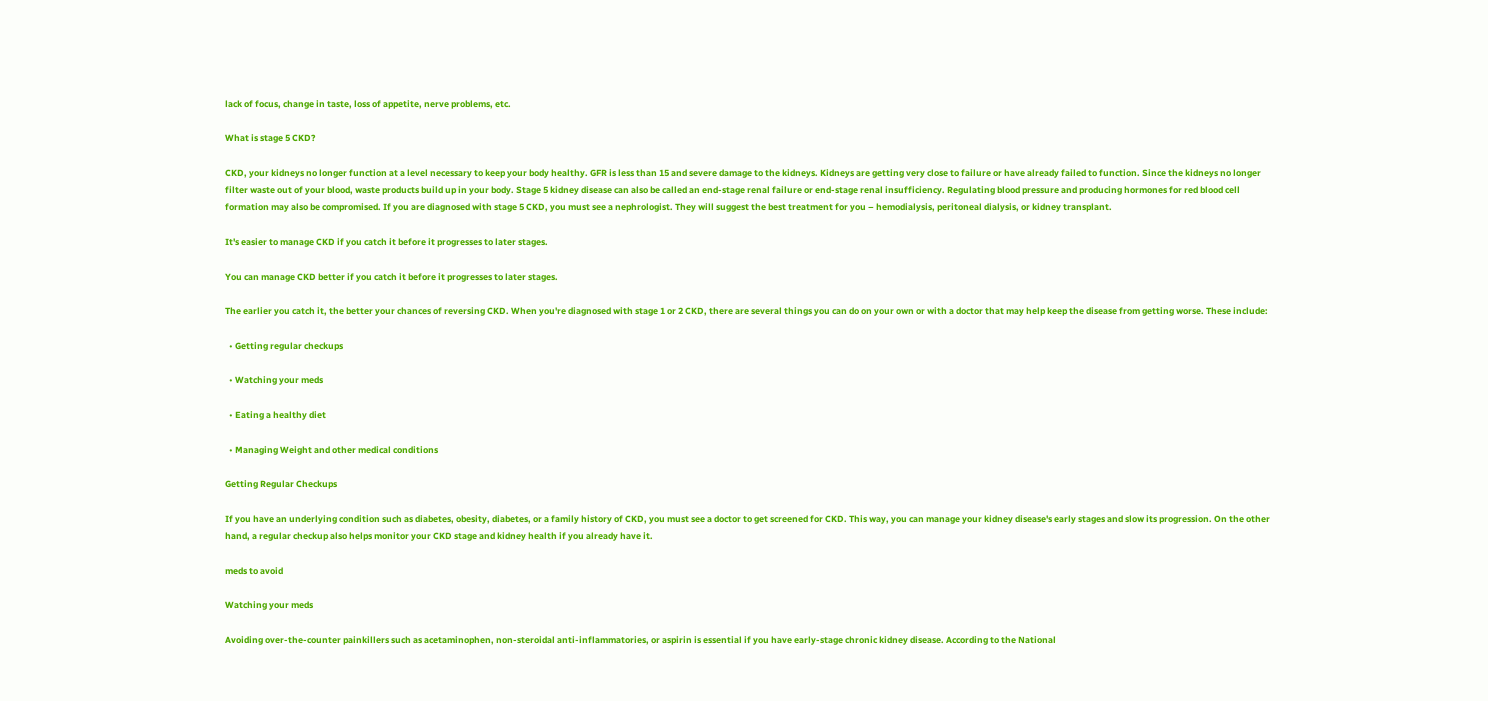lack of focus, change in taste, loss of appetite, nerve problems, etc.

What is stage 5 CKD?

CKD, your kidneys no longer function at a level necessary to keep your body healthy. GFR is less than 15 and severe damage to the kidneys. Kidneys are getting very close to failure or have already failed to function. Since the kidneys no longer filter waste out of your blood, waste products build up in your body. Stage 5 kidney disease can also be called an end-stage renal failure or end-stage renal insufficiency. Regulating blood pressure and producing hormones for red blood cell formation may also be compromised. If you are diagnosed with stage 5 CKD, you must see a nephrologist. They will suggest the best treatment for you – hemodialysis, peritoneal dialysis, or kidney transplant.

It's easier to manage CKD if you catch it before it progresses to later stages.

You can manage CKD better if you catch it before it progresses to later stages.

The earlier you catch it, the better your chances of reversing CKD. When you're diagnosed with stage 1 or 2 CKD, there are several things you can do on your own or with a doctor that may help keep the disease from getting worse. These include:

  • Getting regular checkups

  • Watching your meds

  • Eating a healthy diet

  • Managing Weight and other medical conditions

Getting Regular Checkups

If you have an underlying condition such as diabetes, obesity, diabetes, or a family history of CKD, you must see a doctor to get screened for CKD. This way, you can manage your kidney disease's early stages and slow its progression. On the other hand, a regular checkup also helps monitor your CKD stage and kidney health if you already have it.

meds to avoid

Watching your meds

Avoiding over-the-counter painkillers such as acetaminophen, non-steroidal anti-inflammatories, or aspirin is essential if you have early-stage chronic kidney disease. According to the National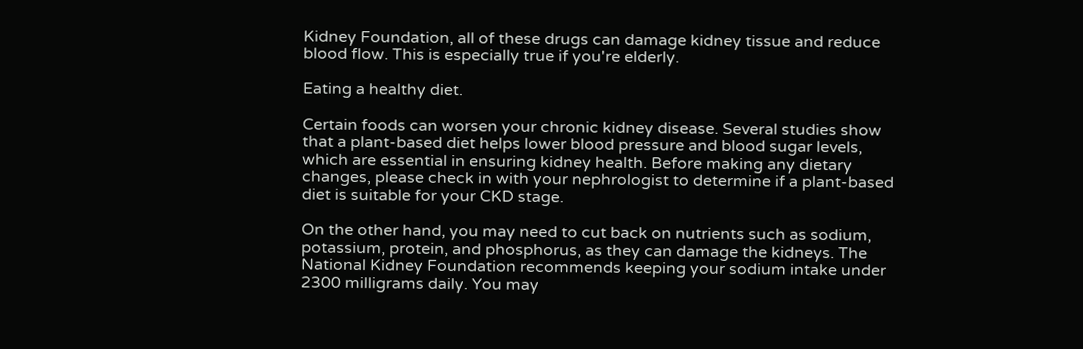Kidney Foundation, all of these drugs can damage kidney tissue and reduce blood flow. This is especially true if you're elderly.

Eating a healthy diet.

Certain foods can worsen your chronic kidney disease. Several studies show that a plant-based diet helps lower blood pressure and blood sugar levels, which are essential in ensuring kidney health. Before making any dietary changes, please check in with your nephrologist to determine if a plant-based diet is suitable for your CKD stage.

On the other hand, you may need to cut back on nutrients such as sodium, potassium, protein, and phosphorus, as they can damage the kidneys. The National Kidney Foundation recommends keeping your sodium intake under 2300 milligrams daily. You may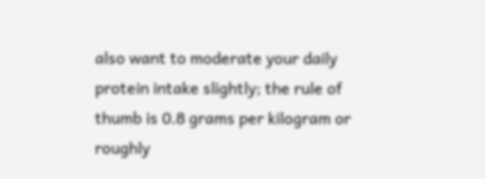also want to moderate your daily protein intake slightly; the rule of thumb is 0.8 grams per kilogram or roughly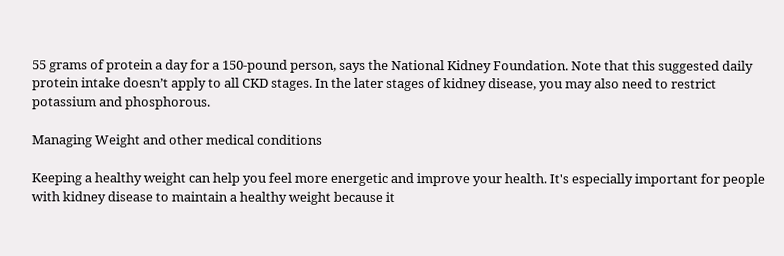55 grams of protein a day for a 150-pound person, says the National Kidney Foundation. Note that this suggested daily protein intake doesn’t apply to all CKD stages. In the later stages of kidney disease, you may also need to restrict potassium and phosphorous.

Managing Weight and other medical conditions

Keeping a healthy weight can help you feel more energetic and improve your health. It's especially important for people with kidney disease to maintain a healthy weight because it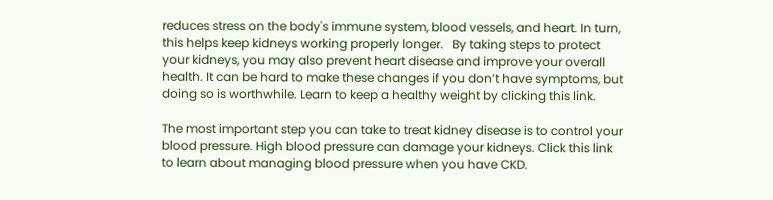reduces stress on the body's immune system, blood vessels, and heart. In turn, this helps keep kidneys working properly longer.   By taking steps to protect your kidneys, you may also prevent heart disease and improve your overall health. It can be hard to make these changes if you don’t have symptoms, but doing so is worthwhile. Learn to keep a healthy weight by clicking this link.

The most important step you can take to treat kidney disease is to control your blood pressure. High blood pressure can damage your kidneys. Click this link to learn about managing blood pressure when you have CKD.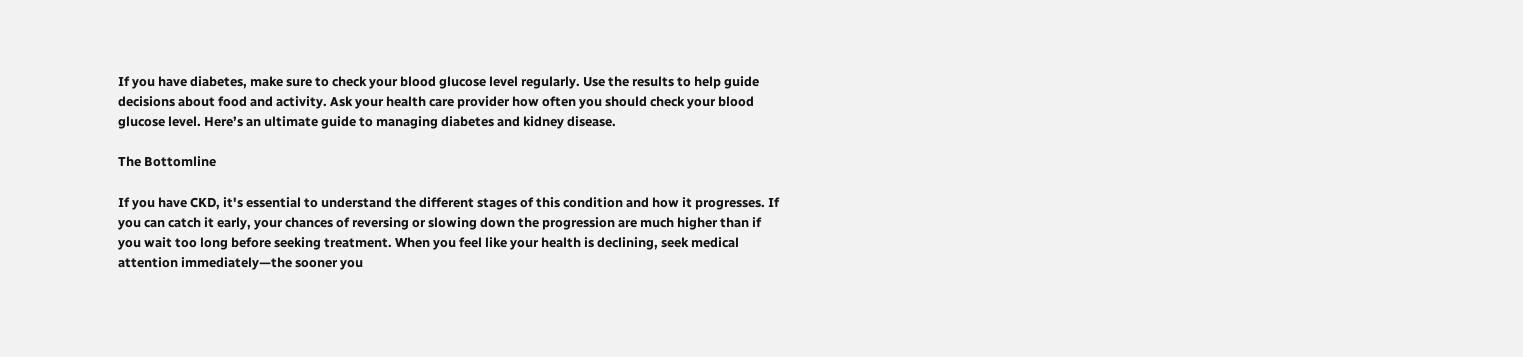If you have diabetes, make sure to check your blood glucose level regularly. Use the results to help guide decisions about food and activity. Ask your health care provider how often you should check your blood glucose level. Here’s an ultimate guide to managing diabetes and kidney disease.

The Bottomline

If you have CKD, it's essential to understand the different stages of this condition and how it progresses. If you can catch it early, your chances of reversing or slowing down the progression are much higher than if you wait too long before seeking treatment. When you feel like your health is declining, seek medical attention immediately—the sooner you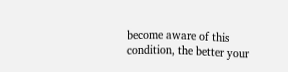become aware of this condition, the better your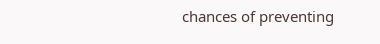chances of preventing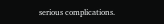serious complications.